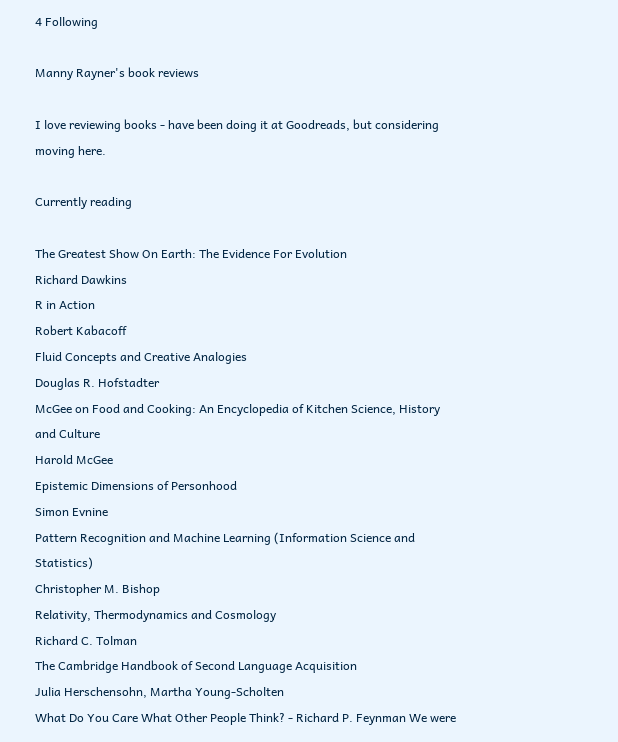4 Following

Manny Rayner's book reviews

I love reviewing books - have been doing it at Goodreads, but considering moving here.

Currently reading

The Greatest Show On Earth: The Evidence For Evolution
Richard Dawkins
R in Action
Robert Kabacoff
Fluid Concepts and Creative Analogies
Douglas R. Hofstadter
McGee on Food and Cooking: An Encyclopedia of Kitchen Science, History and Culture
Harold McGee
Epistemic Dimensions of Personhood
Simon Evnine
Pattern Recognition and Machine Learning (Information Science and Statistics)
Christopher M. Bishop
Relativity, Thermodynamics and Cosmology
Richard C. Tolman
The Cambridge Handbook of Second Language Acquisition
Julia Herschensohn, Martha Young-Scholten
What Do You Care What Other People Think? - Richard P. Feynman We were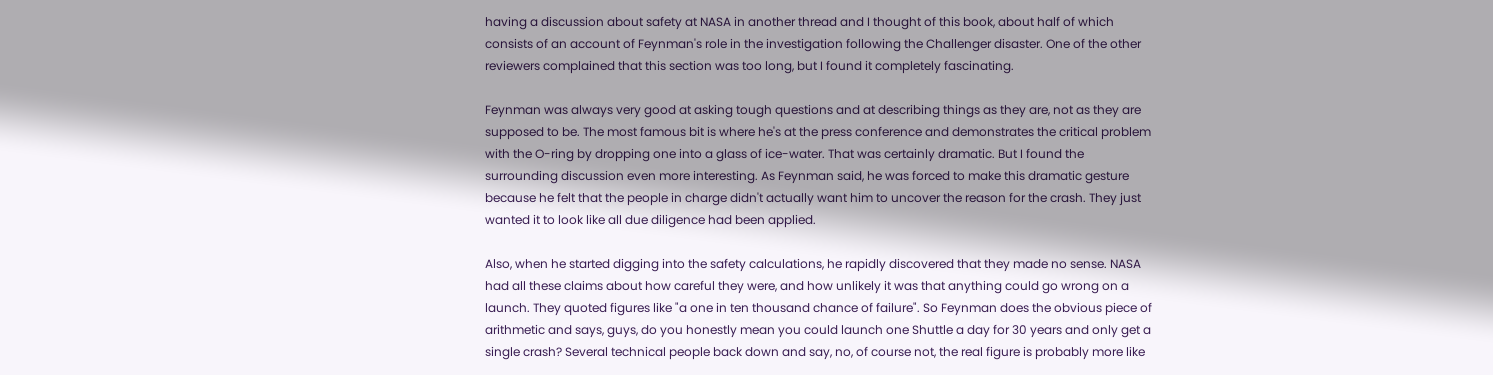having a discussion about safety at NASA in another thread and I thought of this book, about half of which consists of an account of Feynman's role in the investigation following the Challenger disaster. One of the other reviewers complained that this section was too long, but I found it completely fascinating.

Feynman was always very good at asking tough questions and at describing things as they are, not as they are supposed to be. The most famous bit is where he's at the press conference and demonstrates the critical problem with the O-ring by dropping one into a glass of ice-water. That was certainly dramatic. But I found the surrounding discussion even more interesting. As Feynman said, he was forced to make this dramatic gesture because he felt that the people in charge didn't actually want him to uncover the reason for the crash. They just wanted it to look like all due diligence had been applied.

Also, when he started digging into the safety calculations, he rapidly discovered that they made no sense. NASA had all these claims about how careful they were, and how unlikely it was that anything could go wrong on a launch. They quoted figures like "a one in ten thousand chance of failure". So Feynman does the obvious piece of arithmetic and says, guys, do you honestly mean you could launch one Shuttle a day for 30 years and only get a single crash? Several technical people back down and say, no, of course not, the real figure is probably more like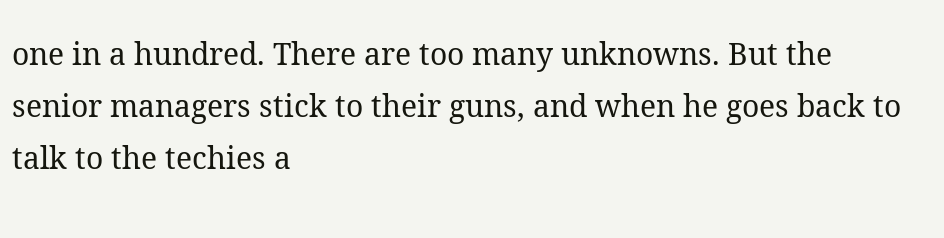one in a hundred. There are too many unknowns. But the senior managers stick to their guns, and when he goes back to talk to the techies a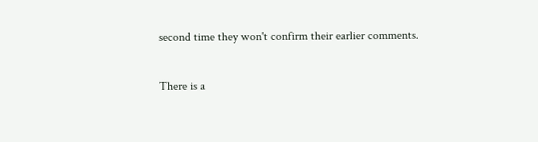second time they won't confirm their earlier comments.

There is a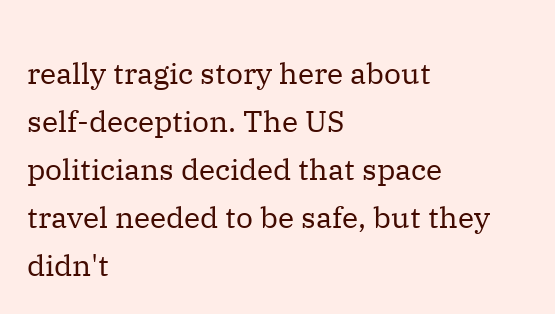really tragic story here about self-deception. The US politicians decided that space travel needed to be safe, but they didn't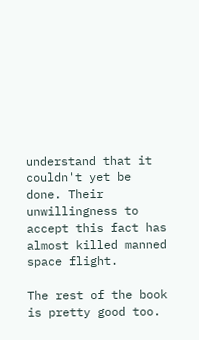understand that it couldn't yet be done. Their unwillingness to accept this fact has almost killed manned space flight.

The rest of the book is pretty good too.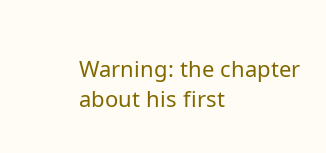Warning: the chapter about his first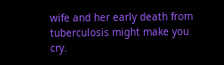wife and her early death from tuberculosis might make you cry.